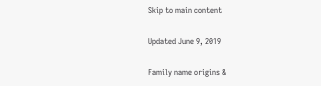Skip to main content

Updated June 9, 2019

Family name origins &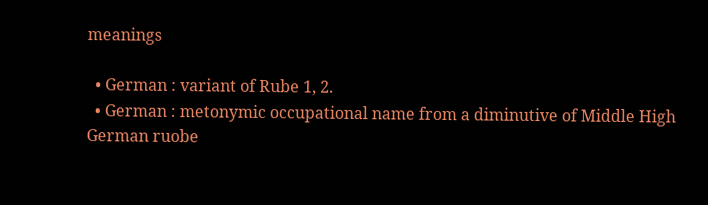meanings

  • German : variant of Rube 1, 2.
  • German : metonymic occupational name from a diminutive of Middle High German ruobe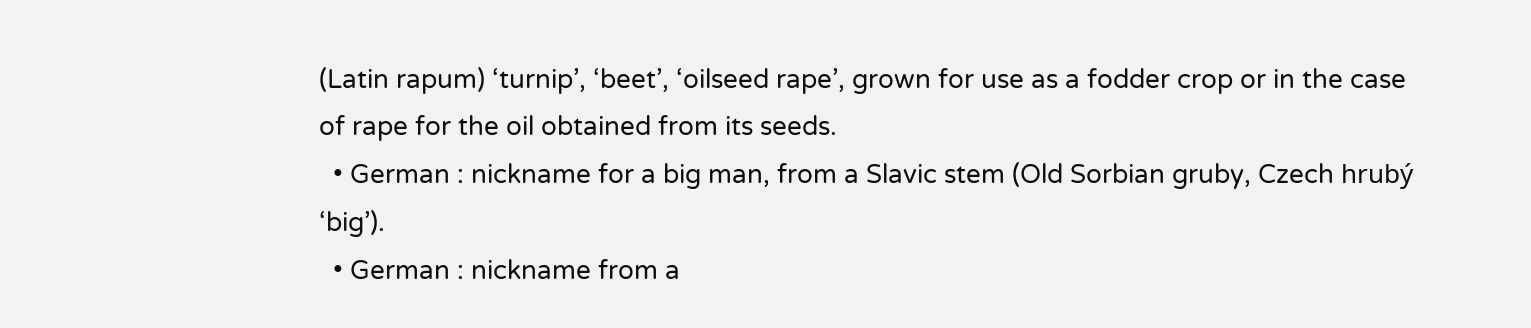(Latin rapum) ‘turnip’, ‘beet’, ‘oilseed rape’, grown for use as a fodder crop or in the case of rape for the oil obtained from its seeds.
  • German : nickname for a big man, from a Slavic stem (Old Sorbian gruby, Czech hrubý ‘big’).
  • German : nickname from a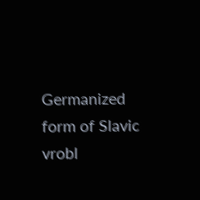Germanized form of Slavic vrobl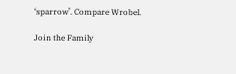‘sparrow’. Compare Wrobel.

Join the Family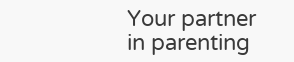Your partner in parenting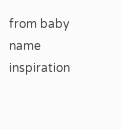from baby name inspiration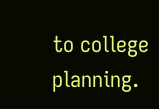to college planning.